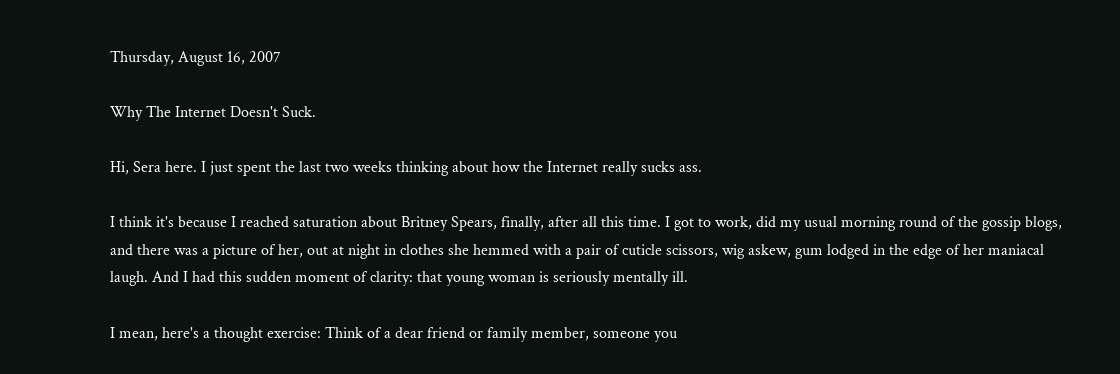Thursday, August 16, 2007

Why The Internet Doesn't Suck.

Hi, Sera here. I just spent the last two weeks thinking about how the Internet really sucks ass.

I think it's because I reached saturation about Britney Spears, finally, after all this time. I got to work, did my usual morning round of the gossip blogs, and there was a picture of her, out at night in clothes she hemmed with a pair of cuticle scissors, wig askew, gum lodged in the edge of her maniacal laugh. And I had this sudden moment of clarity: that young woman is seriously mentally ill.

I mean, here's a thought exercise: Think of a dear friend or family member, someone you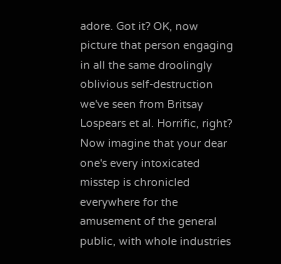adore. Got it? OK, now picture that person engaging in all the same droolingly oblivious self-destruction we've seen from Britsay Lospears et al. Horrific, right? Now imagine that your dear one's every intoxicated misstep is chronicled everywhere for the amusement of the general public, with whole industries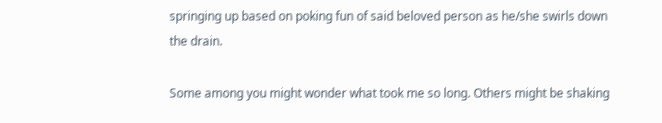springing up based on poking fun of said beloved person as he/she swirls down the drain.

Some among you might wonder what took me so long. Others might be shaking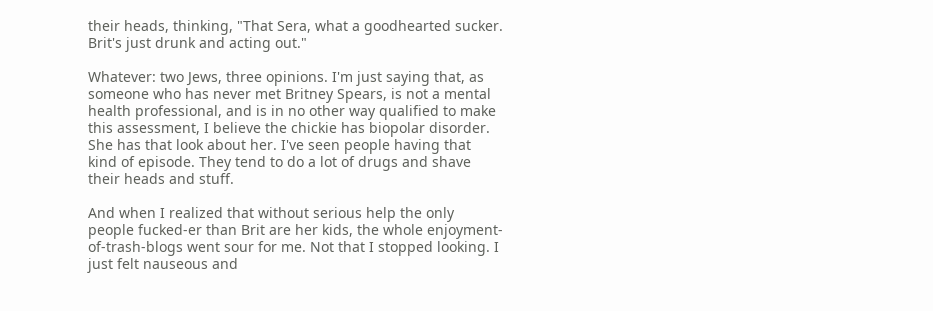their heads, thinking, "That Sera, what a goodhearted sucker. Brit's just drunk and acting out."

Whatever: two Jews, three opinions. I'm just saying that, as someone who has never met Britney Spears, is not a mental health professional, and is in no other way qualified to make this assessment, I believe the chickie has biopolar disorder. She has that look about her. I've seen people having that kind of episode. They tend to do a lot of drugs and shave their heads and stuff.

And when I realized that without serious help the only people fucked-er than Brit are her kids, the whole enjoyment-of-trash-blogs went sour for me. Not that I stopped looking. I just felt nauseous and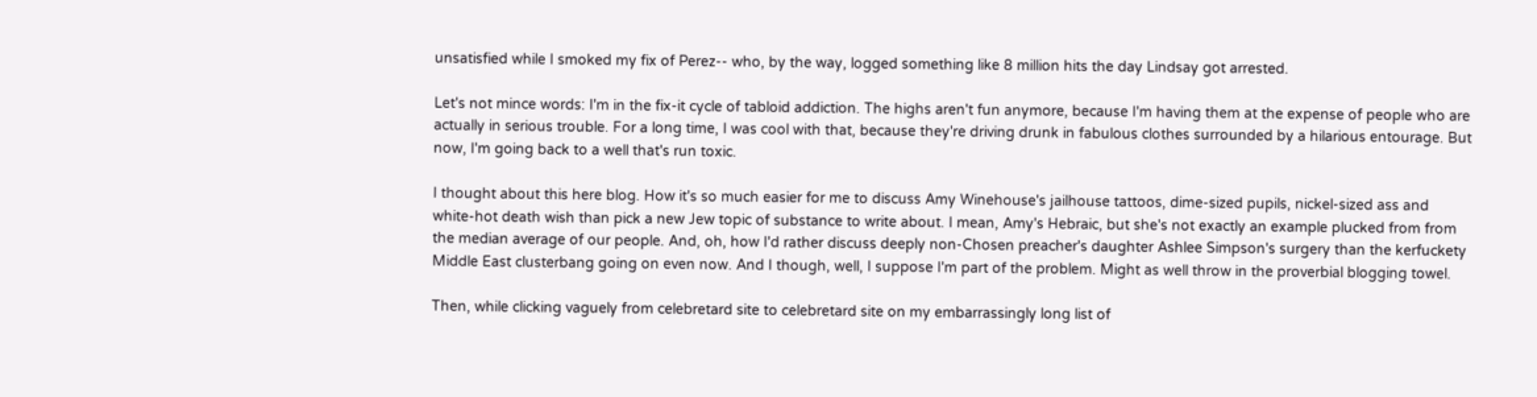unsatisfied while I smoked my fix of Perez-- who, by the way, logged something like 8 million hits the day Lindsay got arrested.

Let's not mince words: I'm in the fix-it cycle of tabloid addiction. The highs aren't fun anymore, because I'm having them at the expense of people who are actually in serious trouble. For a long time, I was cool with that, because they're driving drunk in fabulous clothes surrounded by a hilarious entourage. But now, I'm going back to a well that's run toxic.

I thought about this here blog. How it's so much easier for me to discuss Amy Winehouse's jailhouse tattoos, dime-sized pupils, nickel-sized ass and white-hot death wish than pick a new Jew topic of substance to write about. I mean, Amy's Hebraic, but she's not exactly an example plucked from from the median average of our people. And, oh, how I'd rather discuss deeply non-Chosen preacher's daughter Ashlee Simpson's surgery than the kerfuckety Middle East clusterbang going on even now. And I though, well, I suppose I'm part of the problem. Might as well throw in the proverbial blogging towel.

Then, while clicking vaguely from celebretard site to celebretard site on my embarrassingly long list of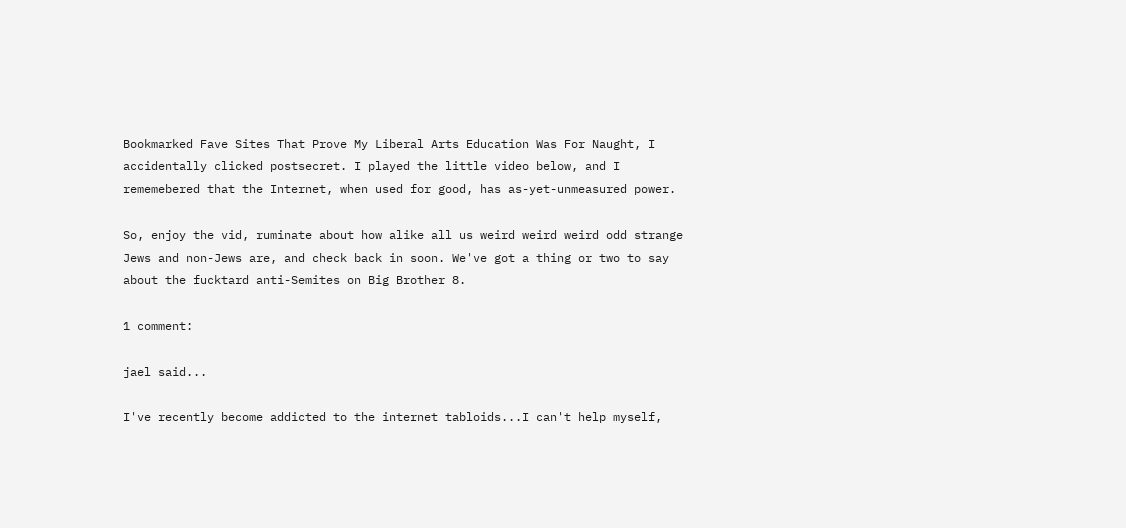Bookmarked Fave Sites That Prove My Liberal Arts Education Was For Naught, I accidentally clicked postsecret. I played the little video below, and I rememebered that the Internet, when used for good, has as-yet-unmeasured power.

So, enjoy the vid, ruminate about how alike all us weird weird weird odd strange Jews and non-Jews are, and check back in soon. We've got a thing or two to say about the fucktard anti-Semites on Big Brother 8.

1 comment:

jael said...

I've recently become addicted to the internet tabloids...I can't help myself,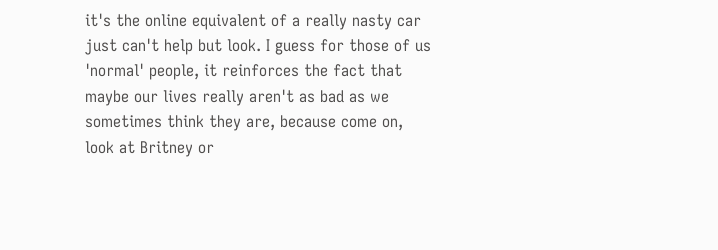it's the online equivalent of a really nasty car just can't help but look. I guess for those of us 'normal' people, it reinforces the fact that maybe our lives really aren't as bad as we sometimes think they are, because come on, look at Britney or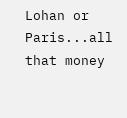Lohan or Paris...all that money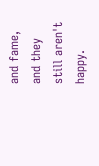and fame, and they still aren't happy.